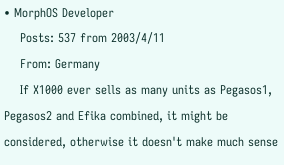• MorphOS Developer
    Posts: 537 from 2003/4/11
    From: Germany
    If X1000 ever sells as many units as Pegasos1, Pegasos2 and Efika combined, it might be considered, otherwise it doesn't make much sense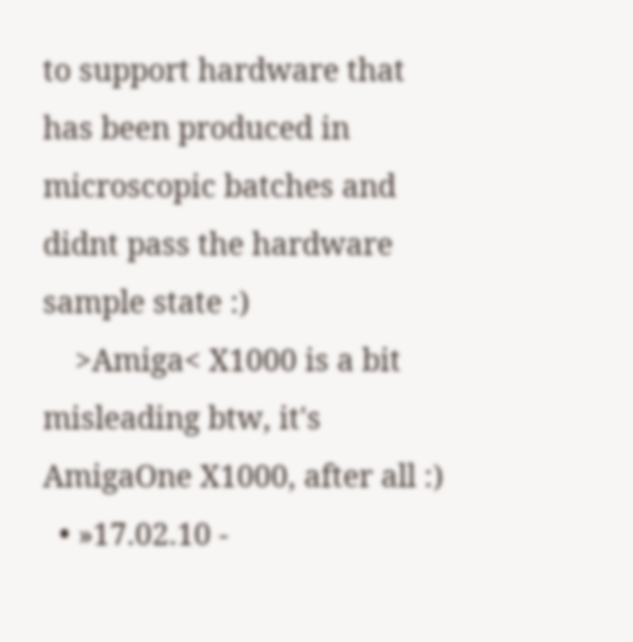to support hardware that has been produced in microscopic batches and didnt pass the hardware sample state :)
    >Amiga< X1000 is a bit misleading btw, it's AmigaOne X1000, after all :)
  • »17.02.10 -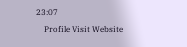23:07
    Profile Visit Website